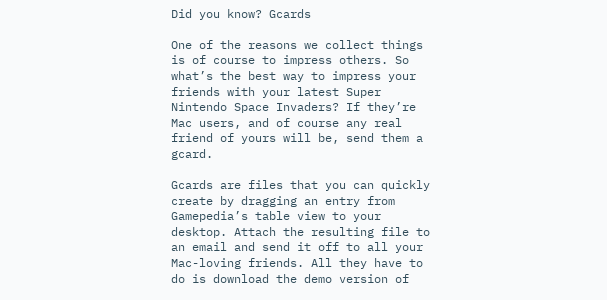Did you know? Gcards

One of the reasons we collect things is of course to impress others. So what’s the best way to impress your friends with your latest Super Nintendo Space Invaders? If they’re Mac users, and of course any real friend of yours will be, send them a gcard.

Gcards are files that you can quickly create by dragging an entry from Gamepedia’s table view to your desktop. Attach the resulting file to an email and send it off to all your Mac-loving friends. All they have to do is download the demo version of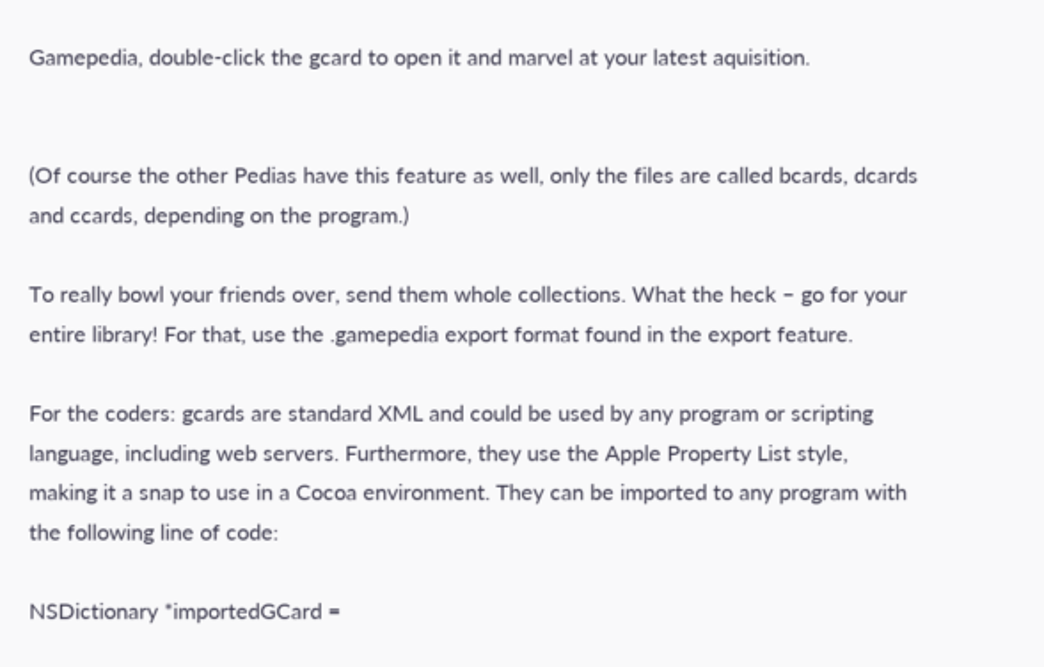Gamepedia, double-click the gcard to open it and marvel at your latest aquisition.


(Of course the other Pedias have this feature as well, only the files are called bcards, dcards and ccards, depending on the program.)

To really bowl your friends over, send them whole collections. What the heck – go for your entire library! For that, use the .gamepedia export format found in the export feature.

For the coders: gcards are standard XML and could be used by any program or scripting language, including web servers. Furthermore, they use the Apple Property List style, making it a snap to use in a Cocoa environment. They can be imported to any program with the following line of code:

NSDictionary *importedGCard =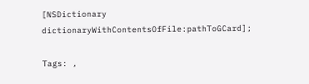[NSDictionary dictionaryWithContentsOfFile:pathToGCard];

Tags: ,